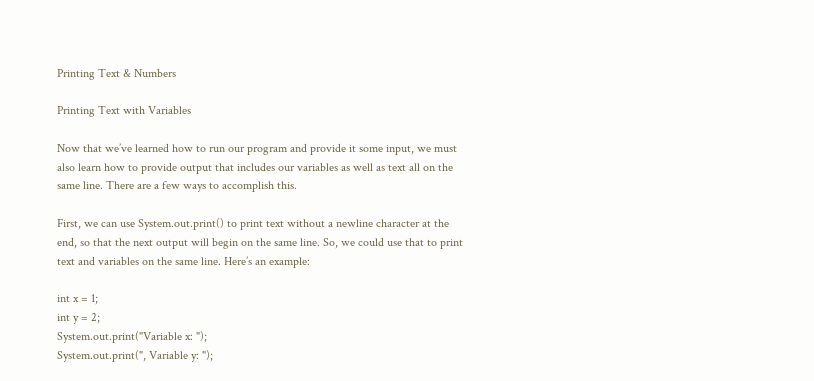Printing Text & Numbers

Printing Text with Variables

Now that we’ve learned how to run our program and provide it some input, we must also learn how to provide output that includes our variables as well as text all on the same line. There are a few ways to accomplish this.

First, we can use System.out.print() to print text without a newline character at the end, so that the next output will begin on the same line. So, we could use that to print text and variables on the same line. Here’s an example:

int x = 1;
int y = 2;
System.out.print("Variable x: ");
System.out.print(", Variable y: ");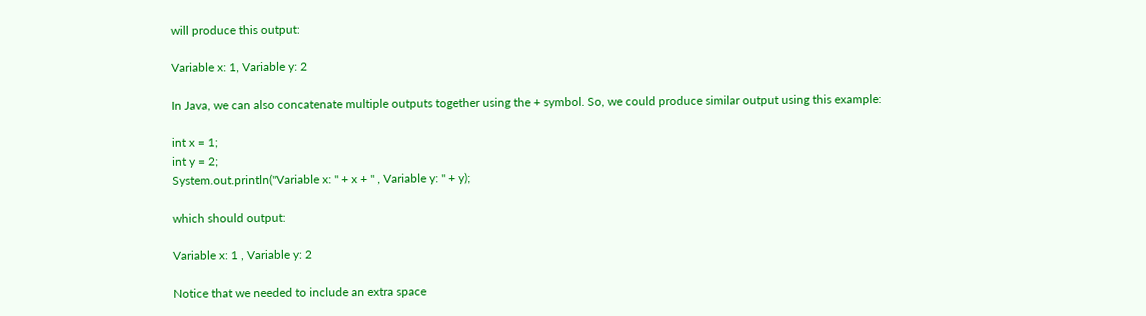will produce this output:

Variable x: 1, Variable y: 2

In Java, we can also concatenate multiple outputs together using the + symbol. So, we could produce similar output using this example:

int x = 1;
int y = 2;
System.out.println("Variable x: " + x + " , Variable y: " + y);

which should output:

Variable x: 1 , Variable y: 2

Notice that we needed to include an extra space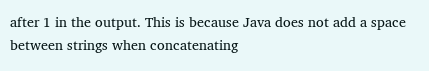after 1 in the output. This is because Java does not add a space between strings when concatenating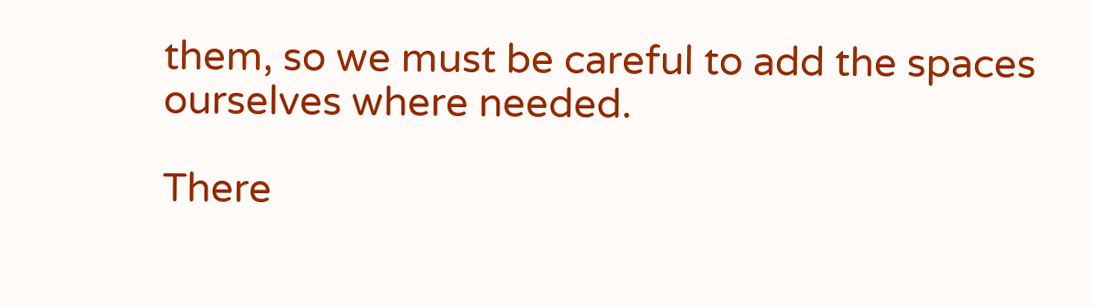them, so we must be careful to add the spaces ourselves where needed.

There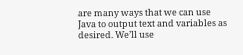are many ways that we can use Java to output text and variables as desired. We’ll use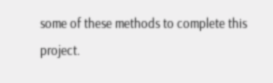some of these methods to complete this project.